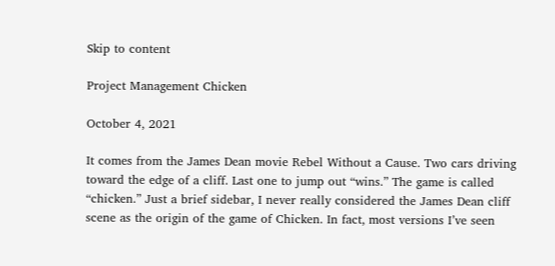Skip to content

Project Management Chicken

October 4, 2021

It comes from the James Dean movie Rebel Without a Cause. Two cars driving toward the edge of a cliff. Last one to jump out “wins.” The game is called “chicken.” Just a brief sidebar, I never really considered the James Dean cliff scene as the origin of the game of Chicken. In fact, most versions I’ve seen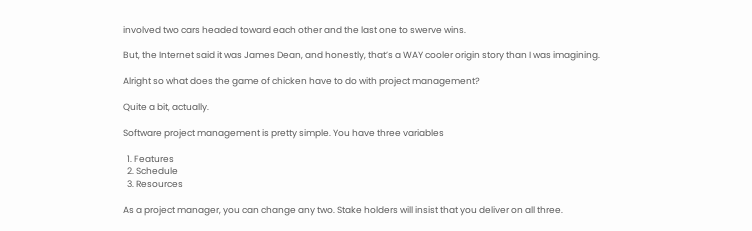involved two cars headed toward each other and the last one to swerve wins.

But, the Internet said it was James Dean, and honestly, that’s a WAY cooler origin story than I was imagining.

Alright so what does the game of chicken have to do with project management?

Quite a bit, actually.

Software project management is pretty simple. You have three variables

  1. Features
  2. Schedule
  3. Resources

As a project manager, you can change any two. Stake holders will insist that you deliver on all three.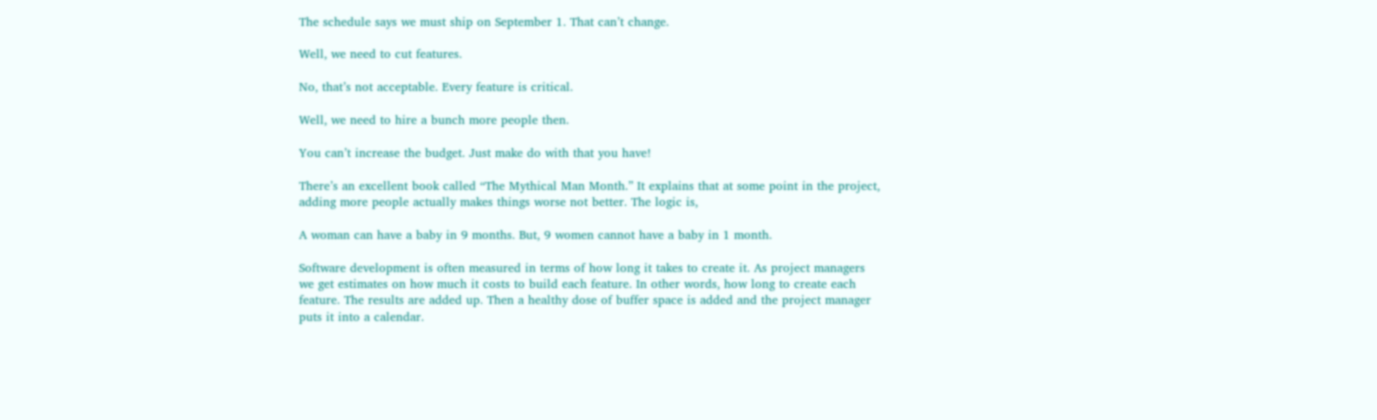The schedule says we must ship on September 1. That can’t change.

Well, we need to cut features.

No, that’s not acceptable. Every feature is critical.

Well, we need to hire a bunch more people then.

You can’t increase the budget. Just make do with that you have!

There’s an excellent book called “The Mythical Man Month.” It explains that at some point in the project, adding more people actually makes things worse not better. The logic is,

A woman can have a baby in 9 months. But, 9 women cannot have a baby in 1 month.

Software development is often measured in terms of how long it takes to create it. As project managers we get estimates on how much it costs to build each feature. In other words, how long to create each feature. The results are added up. Then a healthy dose of buffer space is added and the project manager puts it into a calendar.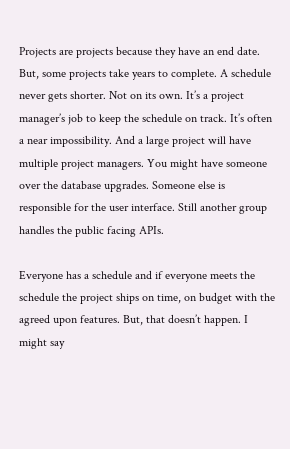Projects are projects because they have an end date. But, some projects take years to complete. A schedule never gets shorter. Not on its own. It’s a project manager’s job to keep the schedule on track. It’s often a near impossibility. And a large project will have multiple project managers. You might have someone over the database upgrades. Someone else is responsible for the user interface. Still another group handles the public facing APIs.

Everyone has a schedule and if everyone meets the schedule the project ships on time, on budget with the agreed upon features. But, that doesn’t happen. I might say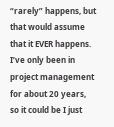“rarely” happens, but that would assume that it EVER happens. I’ve only been in project management for about 20 years, so it could be I just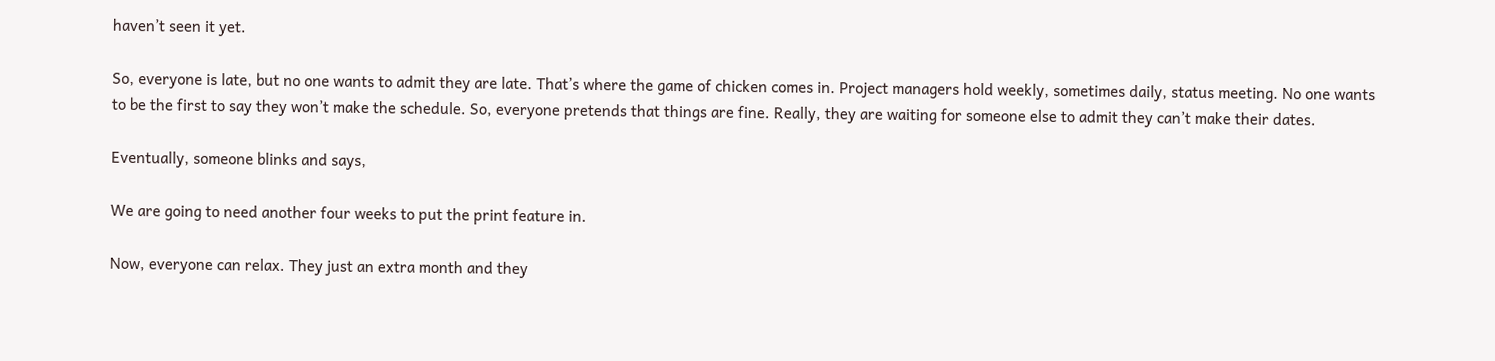haven’t seen it yet.

So, everyone is late, but no one wants to admit they are late. That’s where the game of chicken comes in. Project managers hold weekly, sometimes daily, status meeting. No one wants to be the first to say they won’t make the schedule. So, everyone pretends that things are fine. Really, they are waiting for someone else to admit they can’t make their dates.

Eventually, someone blinks and says,

We are going to need another four weeks to put the print feature in.

Now, everyone can relax. They just an extra month and they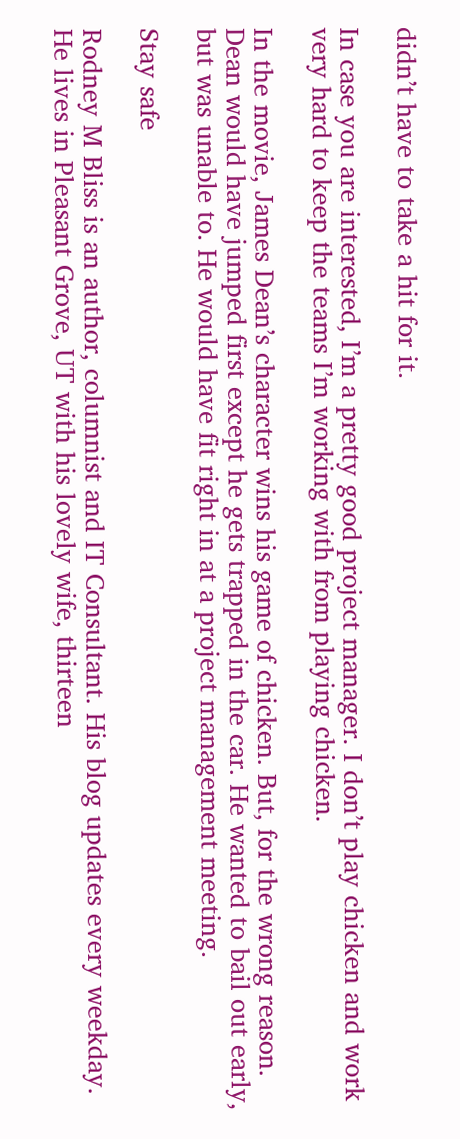didn’t have to take a hit for it.

In case you are interested, I’m a pretty good project manager. I don’t play chicken and work very hard to keep the teams I’m working with from playing chicken.

In the movie, James Dean’s character wins his game of chicken. But, for the wrong reason. Dean would have jumped first except he gets trapped in the car. He wanted to bail out early, but was unable to. He would have fit right in at a project management meeting.

Stay safe

Rodney M Bliss is an author, columnist and IT Consultant. His blog updates every weekday. He lives in Pleasant Grove, UT with his lovely wife, thirteen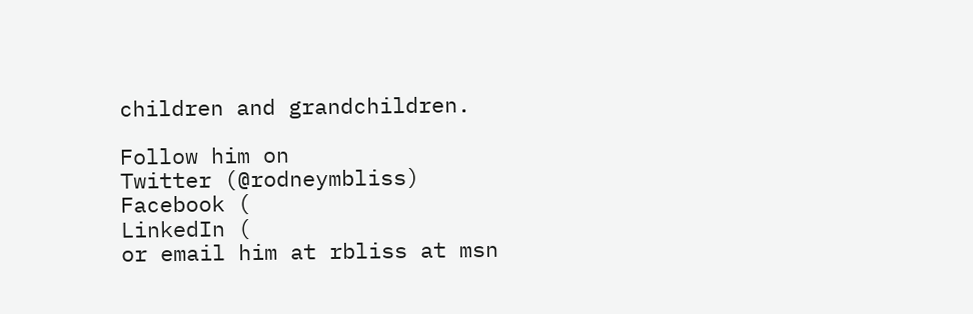children and grandchildren.

Follow him on
Twitter (@rodneymbliss)
Facebook (
LinkedIn (
or email him at rbliss at msn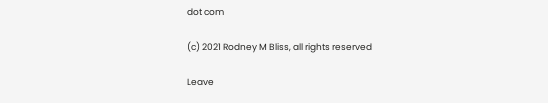dot com

(c) 2021 Rodney M Bliss, all rights reserved

Leave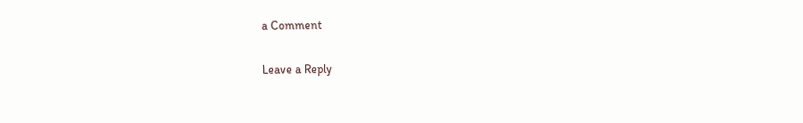a Comment

Leave a Reply